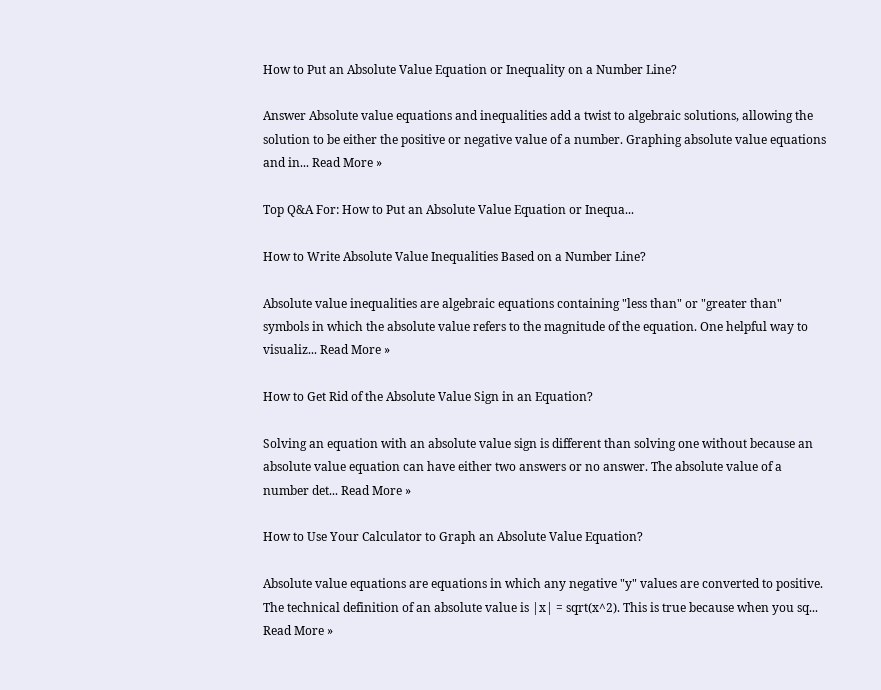How to Put an Absolute Value Equation or Inequality on a Number Line?

Answer Absolute value equations and inequalities add a twist to algebraic solutions, allowing the solution to be either the positive or negative value of a number. Graphing absolute value equations and in... Read More »

Top Q&A For: How to Put an Absolute Value Equation or Inequa...

How to Write Absolute Value Inequalities Based on a Number Line?

Absolute value inequalities are algebraic equations containing "less than" or "greater than" symbols in which the absolute value refers to the magnitude of the equation. One helpful way to visualiz... Read More »

How to Get Rid of the Absolute Value Sign in an Equation?

Solving an equation with an absolute value sign is different than solving one without because an absolute value equation can have either two answers or no answer. The absolute value of a number det... Read More »

How to Use Your Calculator to Graph an Absolute Value Equation?

Absolute value equations are equations in which any negative "y" values are converted to positive. The technical definition of an absolute value is |x| = sqrt(x^2). This is true because when you sq... Read More »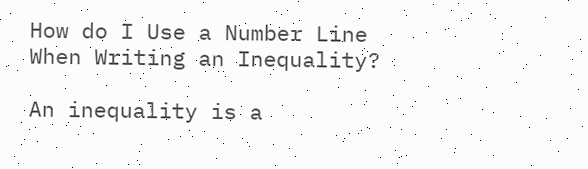How do I Use a Number Line When Writing an Inequality?

An inequality is a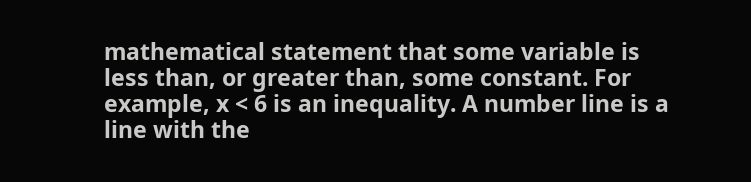mathematical statement that some variable is less than, or greater than, some constant. For example, x < 6 is an inequality. A number line is a line with the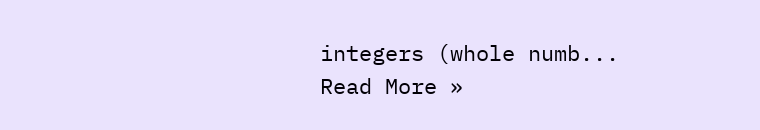integers (whole numb... Read More »